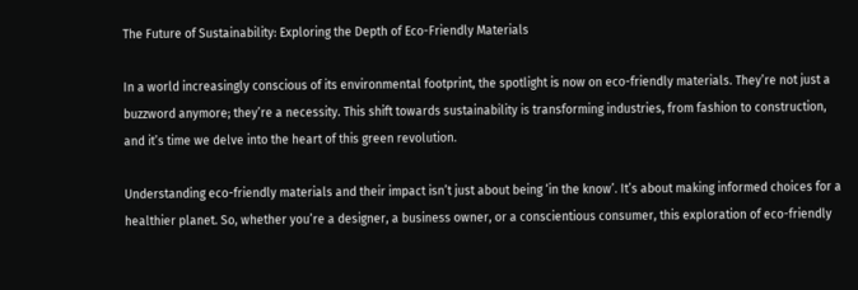The Future of Sustainability: Exploring the Depth of Eco-Friendly Materials

In a world increasingly conscious of its environmental footprint, the spotlight is now on eco-friendly materials. They’re not just a buzzword anymore; they’re a necessity. This shift towards sustainability is transforming industries, from fashion to construction, and it’s time we delve into the heart of this green revolution.

Understanding eco-friendly materials and their impact isn’t just about being ‘in the know’. It’s about making informed choices for a healthier planet. So, whether you’re a designer, a business owner, or a conscientious consumer, this exploration of eco-friendly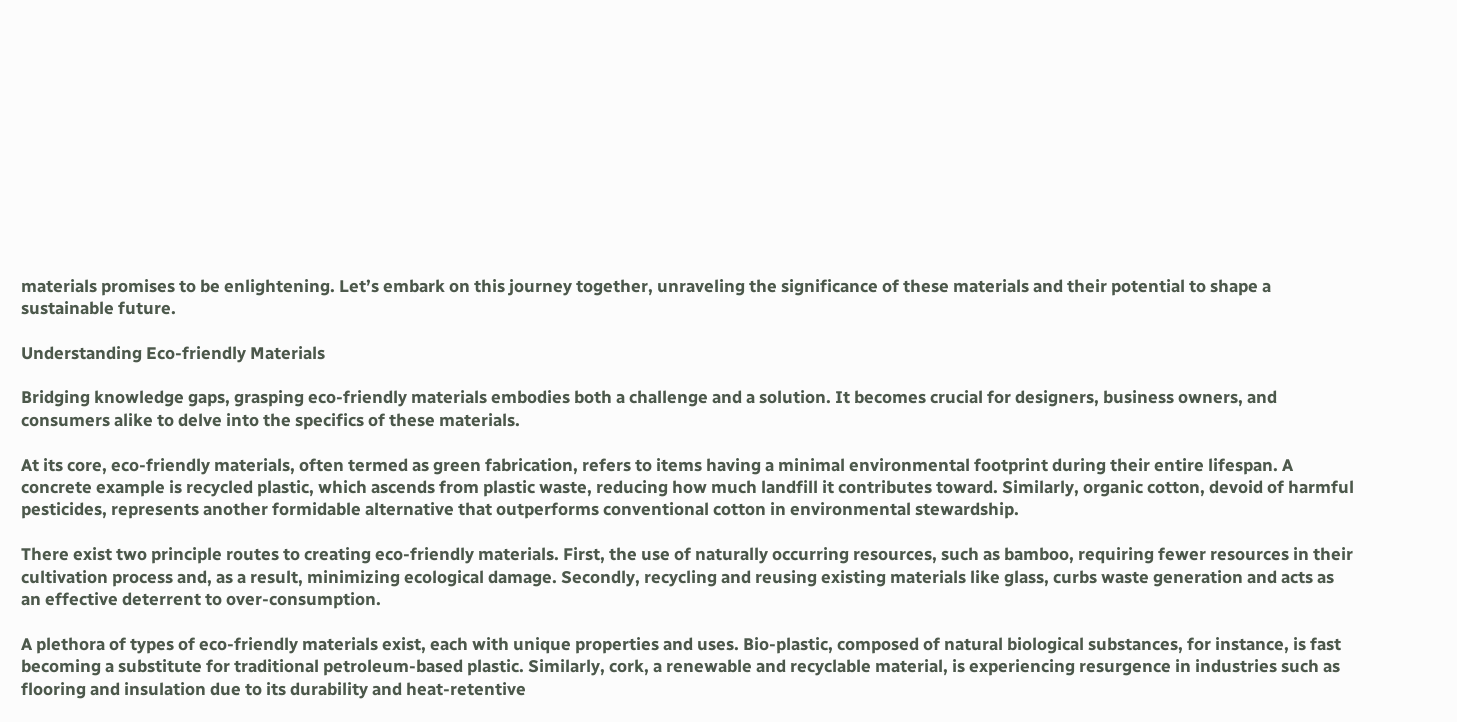materials promises to be enlightening. Let’s embark on this journey together, unraveling the significance of these materials and their potential to shape a sustainable future.

Understanding Eco-friendly Materials

Bridging knowledge gaps, grasping eco-friendly materials embodies both a challenge and a solution. It becomes crucial for designers, business owners, and consumers alike to delve into the specifics of these materials.

At its core, eco-friendly materials, often termed as green fabrication, refers to items having a minimal environmental footprint during their entire lifespan. A concrete example is recycled plastic, which ascends from plastic waste, reducing how much landfill it contributes toward. Similarly, organic cotton, devoid of harmful pesticides, represents another formidable alternative that outperforms conventional cotton in environmental stewardship.

There exist two principle routes to creating eco-friendly materials. First, the use of naturally occurring resources, such as bamboo, requiring fewer resources in their cultivation process and, as a result, minimizing ecological damage. Secondly, recycling and reusing existing materials like glass, curbs waste generation and acts as an effective deterrent to over-consumption.

A plethora of types of eco-friendly materials exist, each with unique properties and uses. Bio-plastic, composed of natural biological substances, for instance, is fast becoming a substitute for traditional petroleum-based plastic. Similarly, cork, a renewable and recyclable material, is experiencing resurgence in industries such as flooring and insulation due to its durability and heat-retentive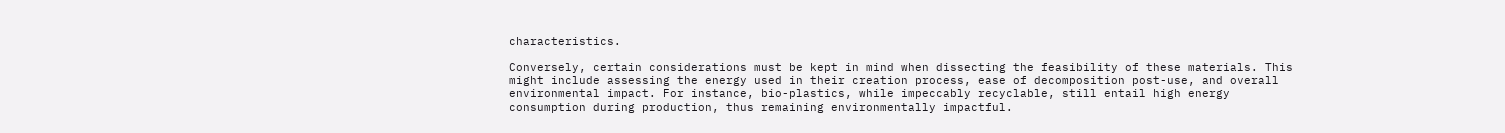characteristics.

Conversely, certain considerations must be kept in mind when dissecting the feasibility of these materials. This might include assessing the energy used in their creation process, ease of decomposition post-use, and overall environmental impact. For instance, bio-plastics, while impeccably recyclable, still entail high energy consumption during production, thus remaining environmentally impactful.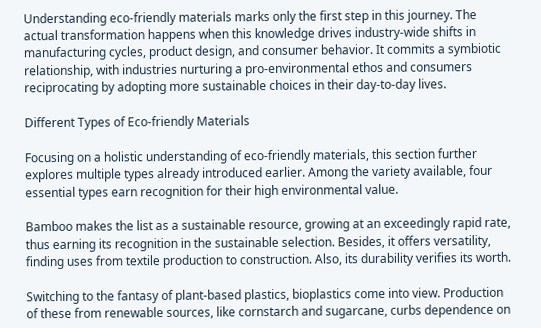Understanding eco-friendly materials marks only the first step in this journey. The actual transformation happens when this knowledge drives industry-wide shifts in manufacturing cycles, product design, and consumer behavior. It commits a symbiotic relationship, with industries nurturing a pro-environmental ethos and consumers reciprocating by adopting more sustainable choices in their day-to-day lives.

Different Types of Eco-friendly Materials

Focusing on a holistic understanding of eco-friendly materials, this section further explores multiple types already introduced earlier. Among the variety available, four essential types earn recognition for their high environmental value.

Bamboo makes the list as a sustainable resource, growing at an exceedingly rapid rate, thus earning its recognition in the sustainable selection. Besides, it offers versatility, finding uses from textile production to construction. Also, its durability verifies its worth.

Switching to the fantasy of plant-based plastics, bioplastics come into view. Production of these from renewable sources, like cornstarch and sugarcane, curbs dependence on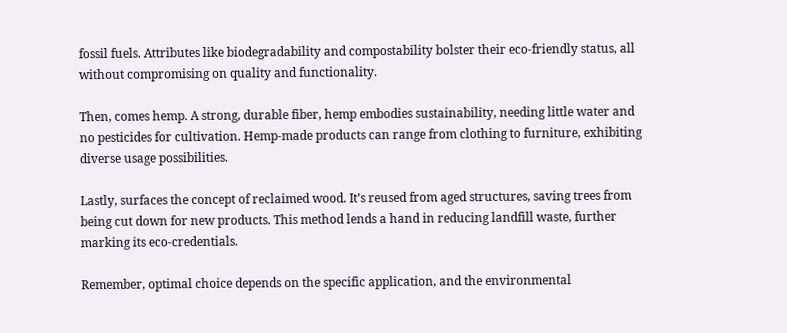fossil fuels. Attributes like biodegradability and compostability bolster their eco-friendly status, all without compromising on quality and functionality.

Then, comes hemp. A strong, durable fiber, hemp embodies sustainability, needing little water and no pesticides for cultivation. Hemp-made products can range from clothing to furniture, exhibiting diverse usage possibilities.

Lastly, surfaces the concept of reclaimed wood. It’s reused from aged structures, saving trees from being cut down for new products. This method lends a hand in reducing landfill waste, further marking its eco-credentials.

Remember, optimal choice depends on the specific application, and the environmental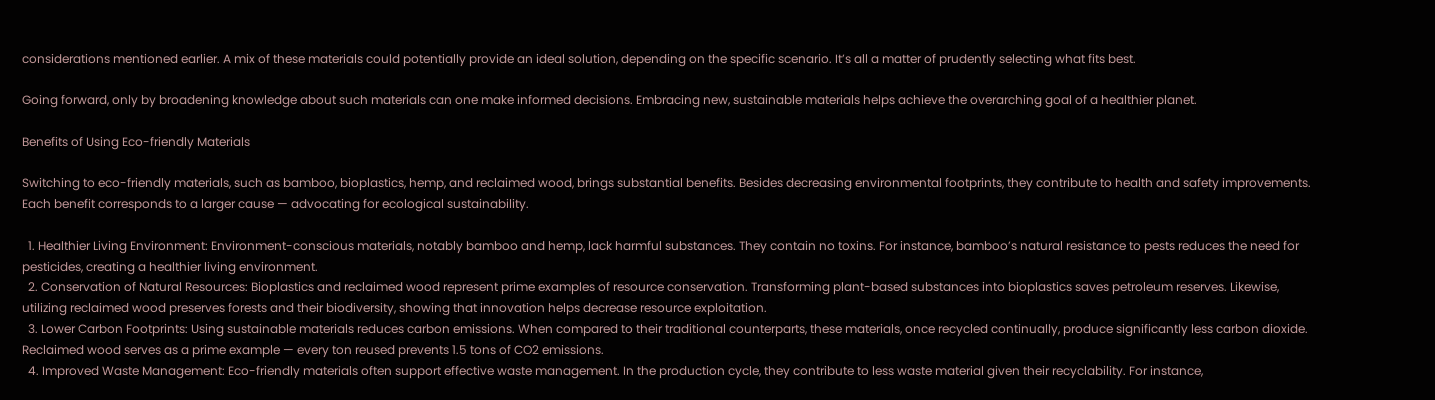considerations mentioned earlier. A mix of these materials could potentially provide an ideal solution, depending on the specific scenario. It’s all a matter of prudently selecting what fits best.

Going forward, only by broadening knowledge about such materials can one make informed decisions. Embracing new, sustainable materials helps achieve the overarching goal of a healthier planet.

Benefits of Using Eco-friendly Materials

Switching to eco-friendly materials, such as bamboo, bioplastics, hemp, and reclaimed wood, brings substantial benefits. Besides decreasing environmental footprints, they contribute to health and safety improvements. Each benefit corresponds to a larger cause — advocating for ecological sustainability.

  1. Healthier Living Environment: Environment-conscious materials, notably bamboo and hemp, lack harmful substances. They contain no toxins. For instance, bamboo’s natural resistance to pests reduces the need for pesticides, creating a healthier living environment.
  2. Conservation of Natural Resources: Bioplastics and reclaimed wood represent prime examples of resource conservation. Transforming plant-based substances into bioplastics saves petroleum reserves. Likewise, utilizing reclaimed wood preserves forests and their biodiversity, showing that innovation helps decrease resource exploitation.
  3. Lower Carbon Footprints: Using sustainable materials reduces carbon emissions. When compared to their traditional counterparts, these materials, once recycled continually, produce significantly less carbon dioxide. Reclaimed wood serves as a prime example — every ton reused prevents 1.5 tons of CO2 emissions.
  4. Improved Waste Management: Eco-friendly materials often support effective waste management. In the production cycle, they contribute to less waste material given their recyclability. For instance,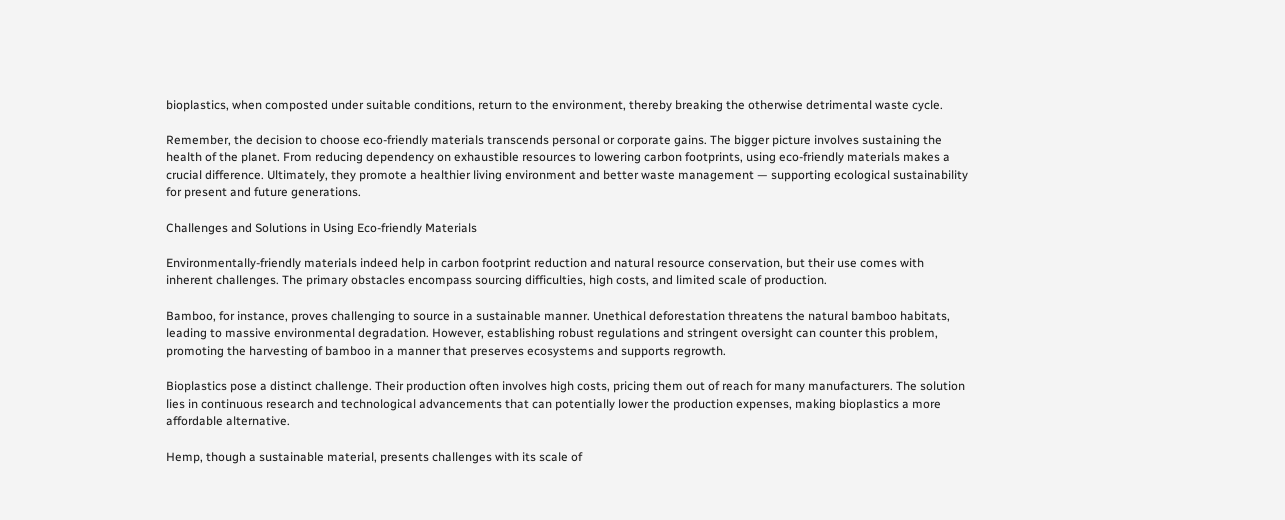bioplastics, when composted under suitable conditions, return to the environment, thereby breaking the otherwise detrimental waste cycle.

Remember, the decision to choose eco-friendly materials transcends personal or corporate gains. The bigger picture involves sustaining the health of the planet. From reducing dependency on exhaustible resources to lowering carbon footprints, using eco-friendly materials makes a crucial difference. Ultimately, they promote a healthier living environment and better waste management — supporting ecological sustainability for present and future generations.

Challenges and Solutions in Using Eco-friendly Materials

Environmentally-friendly materials indeed help in carbon footprint reduction and natural resource conservation, but their use comes with inherent challenges. The primary obstacles encompass sourcing difficulties, high costs, and limited scale of production.

Bamboo, for instance, proves challenging to source in a sustainable manner. Unethical deforestation threatens the natural bamboo habitats, leading to massive environmental degradation. However, establishing robust regulations and stringent oversight can counter this problem, promoting the harvesting of bamboo in a manner that preserves ecosystems and supports regrowth.

Bioplastics pose a distinct challenge. Their production often involves high costs, pricing them out of reach for many manufacturers. The solution lies in continuous research and technological advancements that can potentially lower the production expenses, making bioplastics a more affordable alternative.

Hemp, though a sustainable material, presents challenges with its scale of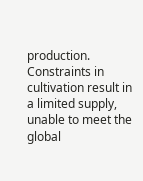production. Constraints in cultivation result in a limited supply, unable to meet the global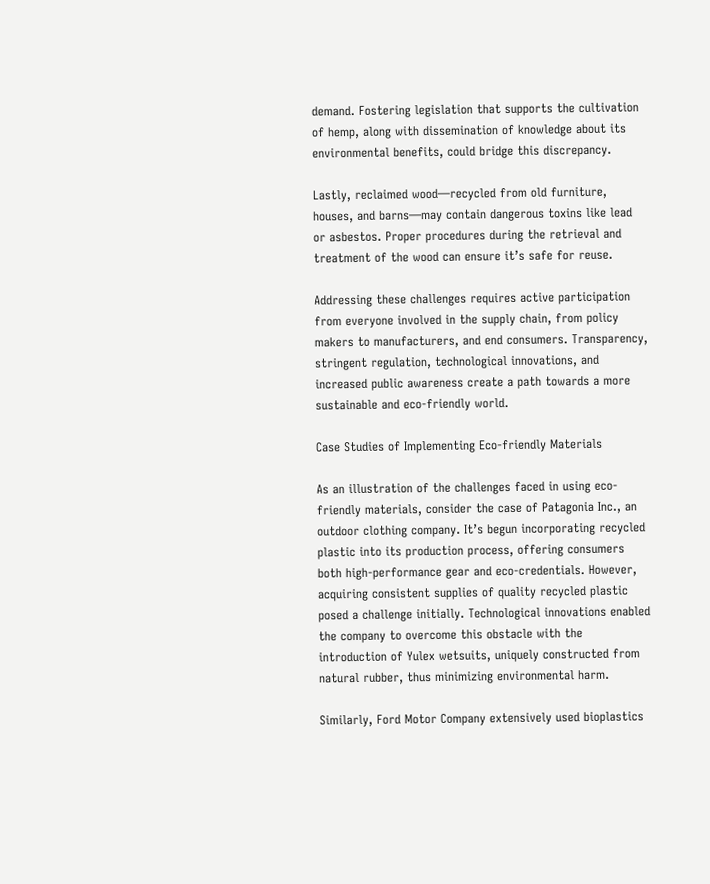demand. Fostering legislation that supports the cultivation of hemp, along with dissemination of knowledge about its environmental benefits, could bridge this discrepancy.

Lastly, reclaimed wood—recycled from old furniture, houses, and barns—may contain dangerous toxins like lead or asbestos. Proper procedures during the retrieval and treatment of the wood can ensure it’s safe for reuse.

Addressing these challenges requires active participation from everyone involved in the supply chain, from policy makers to manufacturers, and end consumers. Transparency, stringent regulation, technological innovations, and increased public awareness create a path towards a more sustainable and eco-friendly world.

Case Studies of Implementing Eco-friendly Materials

As an illustration of the challenges faced in using eco-friendly materials, consider the case of Patagonia Inc., an outdoor clothing company. It’s begun incorporating recycled plastic into its production process, offering consumers both high-performance gear and eco-credentials. However, acquiring consistent supplies of quality recycled plastic posed a challenge initially. Technological innovations enabled the company to overcome this obstacle with the introduction of Yulex wetsuits, uniquely constructed from natural rubber, thus minimizing environmental harm.

Similarly, Ford Motor Company extensively used bioplastics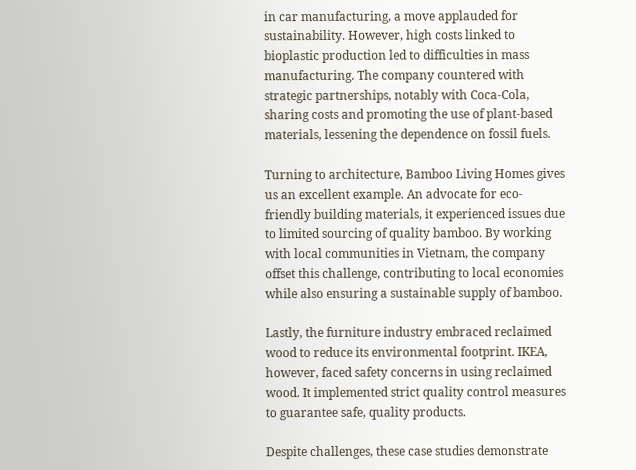in car manufacturing, a move applauded for sustainability. However, high costs linked to bioplastic production led to difficulties in mass manufacturing. The company countered with strategic partnerships, notably with Coca-Cola, sharing costs and promoting the use of plant-based materials, lessening the dependence on fossil fuels.

Turning to architecture, Bamboo Living Homes gives us an excellent example. An advocate for eco-friendly building materials, it experienced issues due to limited sourcing of quality bamboo. By working with local communities in Vietnam, the company offset this challenge, contributing to local economies while also ensuring a sustainable supply of bamboo.

Lastly, the furniture industry embraced reclaimed wood to reduce its environmental footprint. IKEA, however, faced safety concerns in using reclaimed wood. It implemented strict quality control measures to guarantee safe, quality products.

Despite challenges, these case studies demonstrate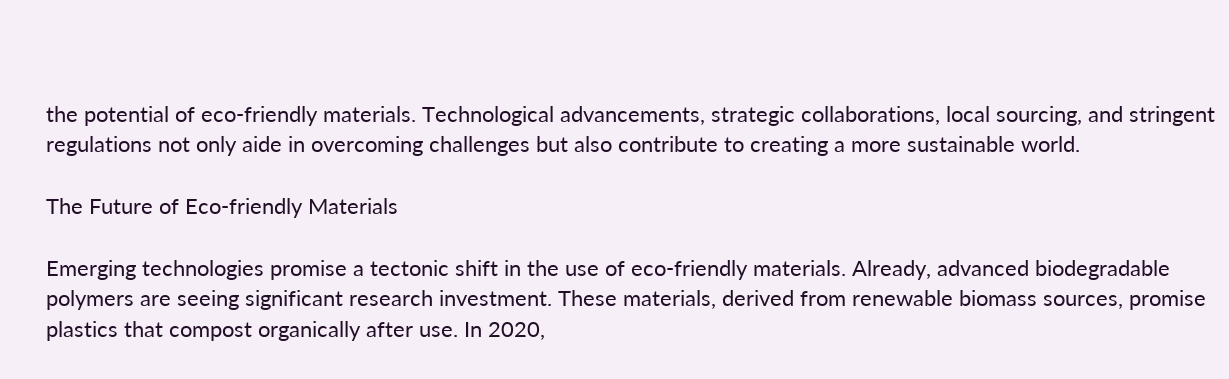the potential of eco-friendly materials. Technological advancements, strategic collaborations, local sourcing, and stringent regulations not only aide in overcoming challenges but also contribute to creating a more sustainable world.

The Future of Eco-friendly Materials

Emerging technologies promise a tectonic shift in the use of eco-friendly materials. Already, advanced biodegradable polymers are seeing significant research investment. These materials, derived from renewable biomass sources, promise plastics that compost organically after use. In 2020,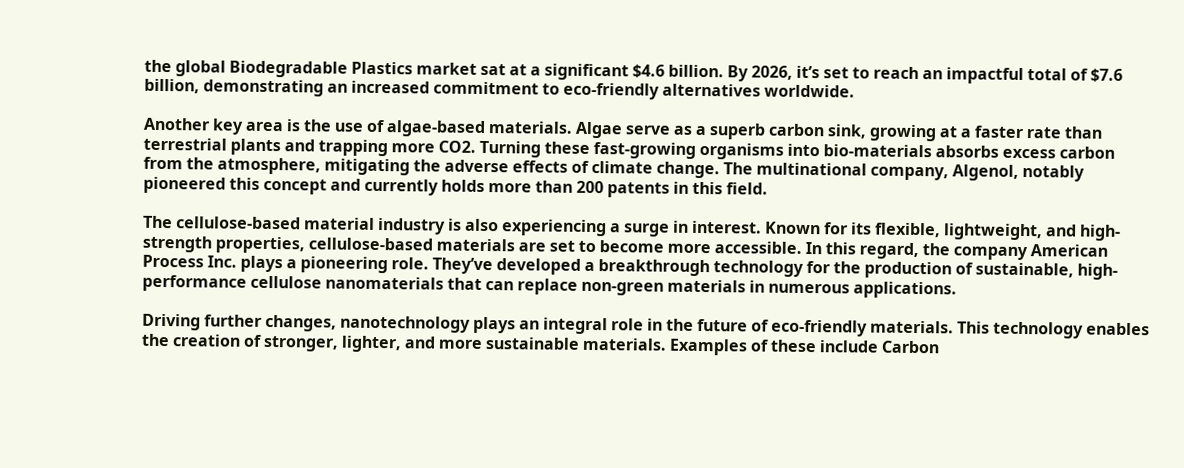the global Biodegradable Plastics market sat at a significant $4.6 billion. By 2026, it’s set to reach an impactful total of $7.6 billion, demonstrating an increased commitment to eco-friendly alternatives worldwide.

Another key area is the use of algae-based materials. Algae serve as a superb carbon sink, growing at a faster rate than terrestrial plants and trapping more CO2. Turning these fast-growing organisms into bio-materials absorbs excess carbon from the atmosphere, mitigating the adverse effects of climate change. The multinational company, Algenol, notably pioneered this concept and currently holds more than 200 patents in this field.

The cellulose-based material industry is also experiencing a surge in interest. Known for its flexible, lightweight, and high-strength properties, cellulose-based materials are set to become more accessible. In this regard, the company American Process Inc. plays a pioneering role. They’ve developed a breakthrough technology for the production of sustainable, high-performance cellulose nanomaterials that can replace non-green materials in numerous applications.

Driving further changes, nanotechnology plays an integral role in the future of eco-friendly materials. This technology enables the creation of stronger, lighter, and more sustainable materials. Examples of these include Carbon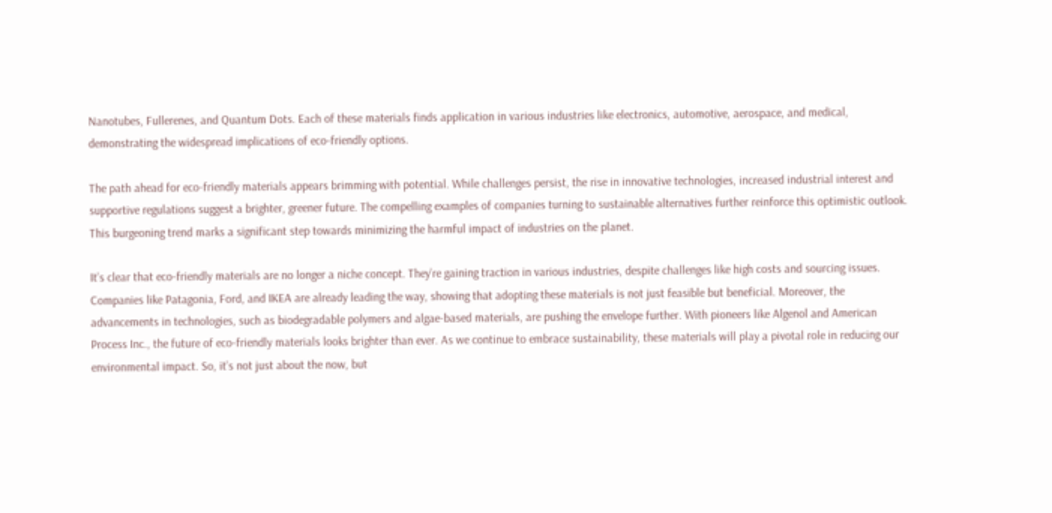Nanotubes, Fullerenes, and Quantum Dots. Each of these materials finds application in various industries like electronics, automotive, aerospace, and medical, demonstrating the widespread implications of eco-friendly options.

The path ahead for eco-friendly materials appears brimming with potential. While challenges persist, the rise in innovative technologies, increased industrial interest and supportive regulations suggest a brighter, greener future. The compelling examples of companies turning to sustainable alternatives further reinforce this optimistic outlook. This burgeoning trend marks a significant step towards minimizing the harmful impact of industries on the planet.

It’s clear that eco-friendly materials are no longer a niche concept. They’re gaining traction in various industries, despite challenges like high costs and sourcing issues. Companies like Patagonia, Ford, and IKEA are already leading the way, showing that adopting these materials is not just feasible but beneficial. Moreover, the advancements in technologies, such as biodegradable polymers and algae-based materials, are pushing the envelope further. With pioneers like Algenol and American Process Inc., the future of eco-friendly materials looks brighter than ever. As we continue to embrace sustainability, these materials will play a pivotal role in reducing our environmental impact. So, it’s not just about the now, but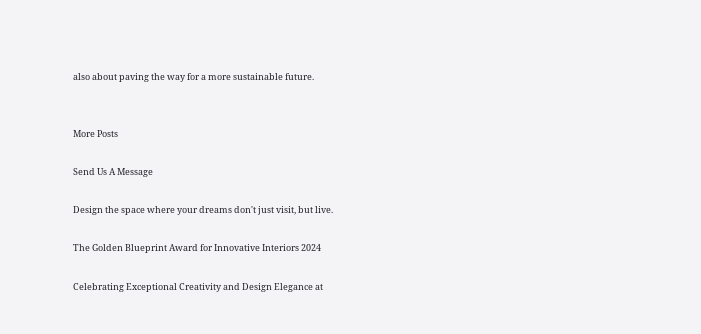also about paving the way for a more sustainable future.


More Posts

Send Us A Message

Design the space where your dreams don't just visit, but live.

The Golden Blueprint Award for Innovative Interiors 2024

Celebrating Exceptional Creativity and Design Elegance at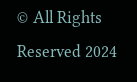© All Rights Reserved 2024